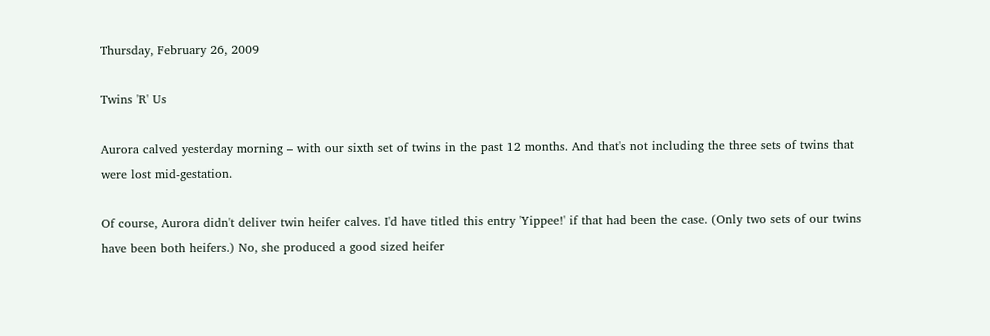Thursday, February 26, 2009

Twins 'R' Us

Aurora calved yesterday morning – with our sixth set of twins in the past 12 months. And that's not including the three sets of twins that were lost mid-gestation.

Of course, Aurora didn't deliver twin heifer calves. I'd have titled this entry 'Yippee!' if that had been the case. (Only two sets of our twins have been both heifers.) No, she produced a good sized heifer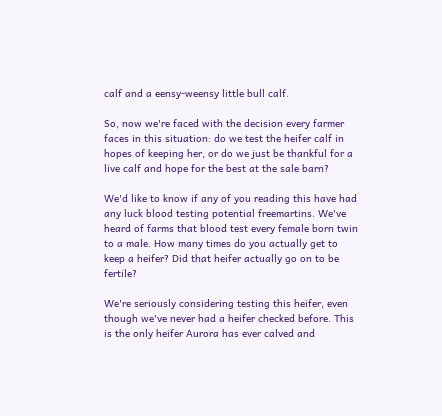calf and a eensy-weensy little bull calf.

So, now we're faced with the decision every farmer faces in this situation: do we test the heifer calf in hopes of keeping her, or do we just be thankful for a live calf and hope for the best at the sale barn?

We'd like to know if any of you reading this have had any luck blood testing potential freemartins. We've heard of farms that blood test every female born twin to a male. How many times do you actually get to keep a heifer? Did that heifer actually go on to be fertile?

We're seriously considering testing this heifer, even though we've never had a heifer checked before. This is the only heifer Aurora has ever calved and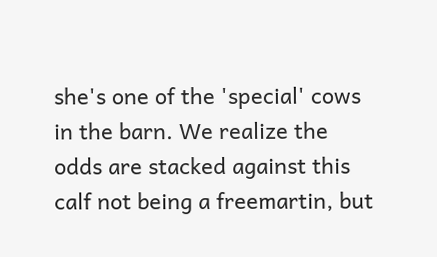she's one of the 'special' cows in the barn. We realize the odds are stacked against this calf not being a freemartin, but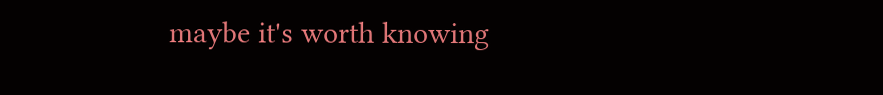maybe it's worth knowing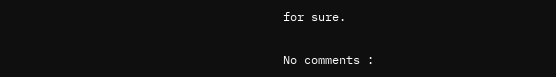for sure.

No comments :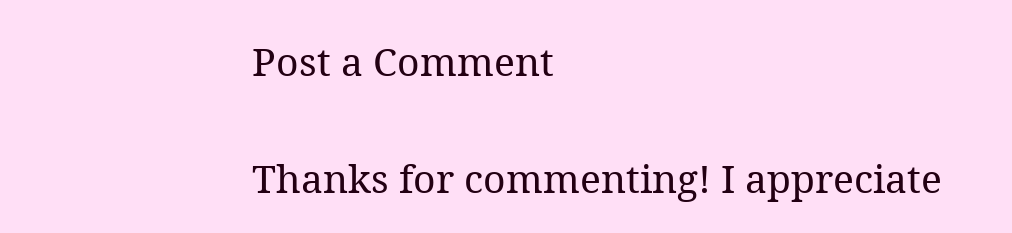Post a Comment

Thanks for commenting! I appreciate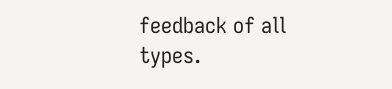feedback of all types.